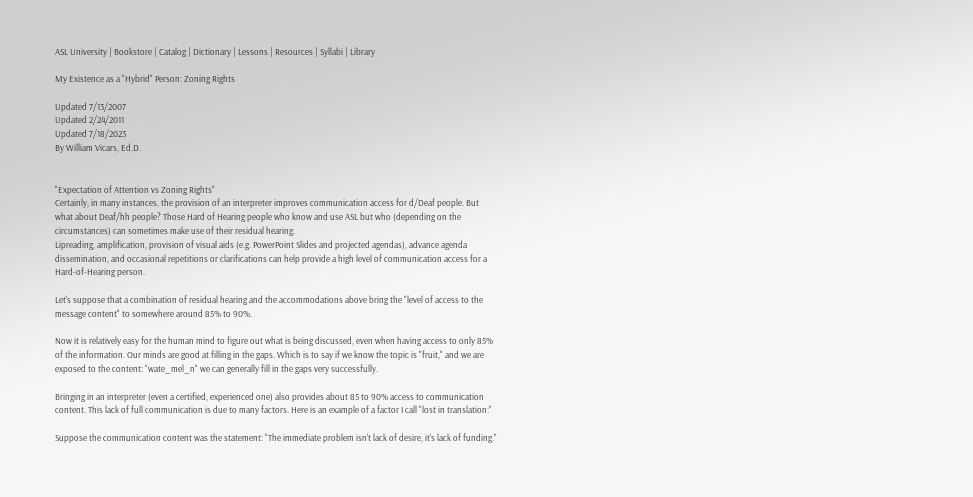ASL University | Bookstore | Catalog | Dictionary | Lessons | Resources | Syllabi | Library

My Existence as a "Hybrid" Person: Zoning Rights

Updated 7/13/2007
Updated 2/24/2011
Updated 7/18/2023
By William Vicars, Ed.D.


"Expectation of Attention vs Zoning Rights"
Certainly, in many instances, the provision of an interpreter improves communication access for d/Deaf people. But what about Deaf/hh people? Those Hard of Hearing people who know and use ASL but who (depending on the circumstances) can sometimes make use of their residual hearing.
Lipreading, amplification, provision of visual aids (e.g. PowerPoint Slides and projected agendas), advance agenda dissemination, and occasional repetitions or clarifications can help provide a high level of communication access for a Hard-of-Hearing person.

Let's suppose that a combination of residual hearing and the accommodations above bring the "level of access to the message content" to somewhere around 85% to 90%.

Now it is relatively easy for the human mind to figure out what is being discussed, even when having access to only 85% of the information. Our minds are good at filling in the gaps. Which is to say if we know the topic is "fruit," and we are exposed to the content: "wate_mel_n" we can generally fill in the gaps very successfully.

Bringing in an interpreter (even a certified, experienced one) also provides about 85 to 90% access to communication content. This lack of full communication is due to many factors. Here is an example of a factor I call "lost in translation:"

Suppose the communication content was the statement: "The immediate problem isn't lack of desire, it's lack of funding."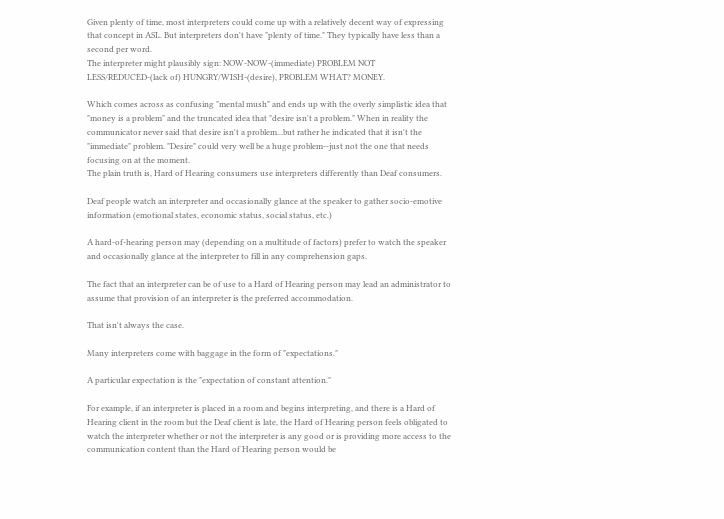Given plenty of time, most interpreters could come up with a relatively decent way of expressing that concept in ASL. But interpreters don't have "plenty of time." They typically have less than a second per word.
The interpreter might plausibly sign: NOW-NOW-(immediate) PROBLEM NOT LESS/REDUCED-(lack of) HUNGRY/WISH-(desire), PROBLEM WHAT? MONEY.

Which comes across as confusing "mental mush" and ends up with the overly simplistic idea that "money is a problem" and the truncated idea that "desire isn't a problem." When in reality the communicator never said that desire isn't a problem...but rather he indicated that it isn't the "immediate" problem. "Desire" could very well be a huge problem--just not the one that needs focusing on at the moment.
The plain truth is, Hard of Hearing consumers use interpreters differently than Deaf consumers.

Deaf people watch an interpreter and occasionally glance at the speaker to gather socio-emotive information (emotional states, economic status, social status, etc.)

A hard-of-hearing person may (depending on a multitude of factors) prefer to watch the speaker and occasionally glance at the interpreter to fill in any comprehension gaps.

The fact that an interpreter can be of use to a Hard of Hearing person may lead an administrator to assume that provision of an interpreter is the preferred accommodation.

That isn't always the case.

Many interpreters come with baggage in the form of "expectations."

A particular expectation is the "expectation of constant attention."

For example, if an interpreter is placed in a room and begins interpreting, and there is a Hard of Hearing client in the room but the Deaf client is late, the Hard of Hearing person feels obligated to watch the interpreter whether or not the interpreter is any good or is providing more access to the communication content than the Hard of Hearing person would be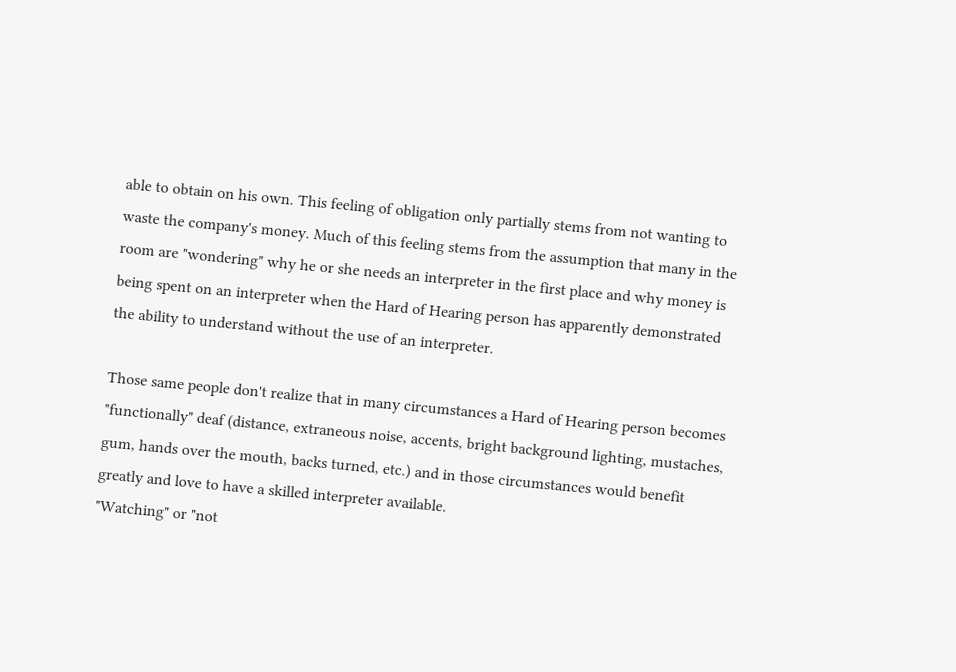able to obtain on his own. This feeling of obligation only partially stems from not wanting to waste the company's money. Much of this feeling stems from the assumption that many in the room are "wondering" why he or she needs an interpreter in the first place and why money is being spent on an interpreter when the Hard of Hearing person has apparently demonstrated the ability to understand without the use of an interpreter.

Those same people don't realize that in many circumstances a Hard of Hearing person becomes "functionally" deaf (distance, extraneous noise, accents, bright background lighting, mustaches, gum, hands over the mouth, backs turned, etc.) and in those circumstances would benefit greatly and love to have a skilled interpreter available.
"Watching" or "not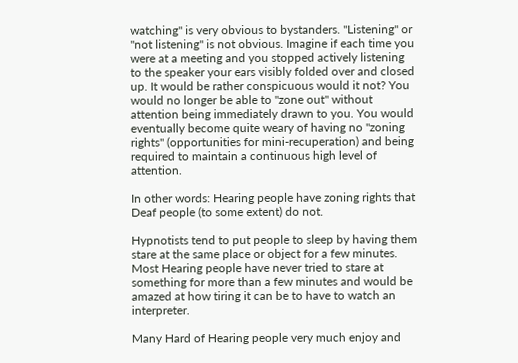watching" is very obvious to bystanders. "Listening" or "not listening" is not obvious. Imagine if each time you were at a meeting and you stopped actively listening to the speaker your ears visibly folded over and closed up. It would be rather conspicuous would it not? You would no longer be able to "zone out" without attention being immediately drawn to you. You would eventually become quite weary of having no "zoning rights" (opportunities for mini-recuperation) and being required to maintain a continuous high level of attention.

In other words: Hearing people have zoning rights that Deaf people (to some extent) do not.

Hypnotists tend to put people to sleep by having them stare at the same place or object for a few minutes. Most Hearing people have never tried to stare at something for more than a few minutes and would be amazed at how tiring it can be to have to watch an interpreter.

Many Hard of Hearing people very much enjoy and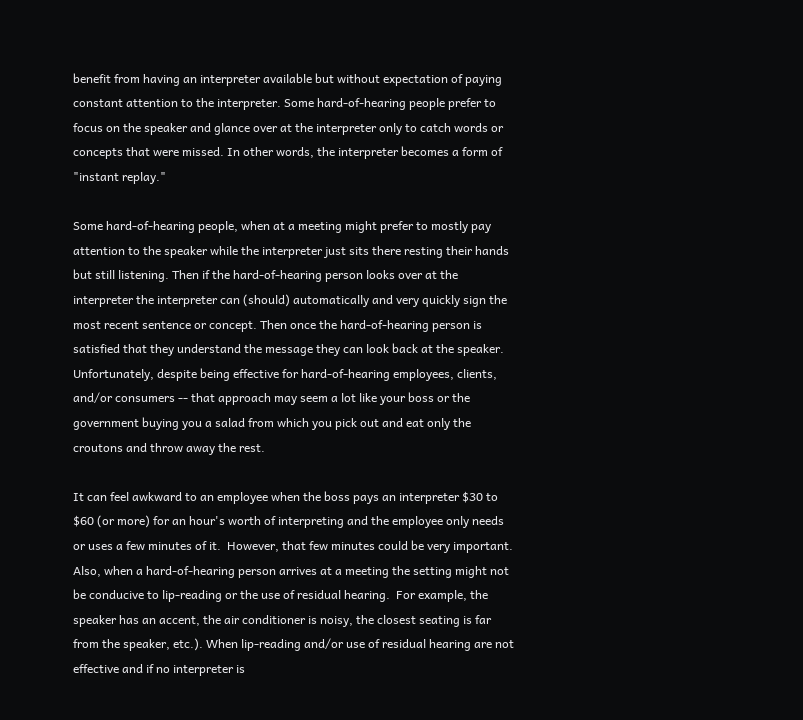benefit from having an interpreter available but without expectation of paying constant attention to the interpreter. Some hard-of-hearing people prefer to focus on the speaker and glance over at the interpreter only to catch words or concepts that were missed. In other words, the interpreter becomes a form of "instant replay."

Some hard-of-hearing people, when at a meeting might prefer to mostly pay attention to the speaker while the interpreter just sits there resting their hands but still listening. Then if the hard-of-hearing person looks over at the interpreter the interpreter can (should) automatically and very quickly sign the most recent sentence or concept. Then once the hard-of-hearing person is satisfied that they understand the message they can look back at the speaker.  Unfortunately, despite being effective for hard-of-hearing employees, clients, and/or consumers -- that approach may seem a lot like your boss or the government buying you a salad from which you pick out and eat only the croutons and throw away the rest.

It can feel awkward to an employee when the boss pays an interpreter $30 to $60 (or more) for an hour's worth of interpreting and the employee only needs or uses a few minutes of it.  However, that few minutes could be very important.  Also, when a hard-of-hearing person arrives at a meeting the setting might not be conducive to lip-reading or the use of residual hearing.  For example, the speaker has an accent, the air conditioner is noisy, the closest seating is far from the speaker, etc.). When lip-reading and/or use of residual hearing are not effective and if no interpreter is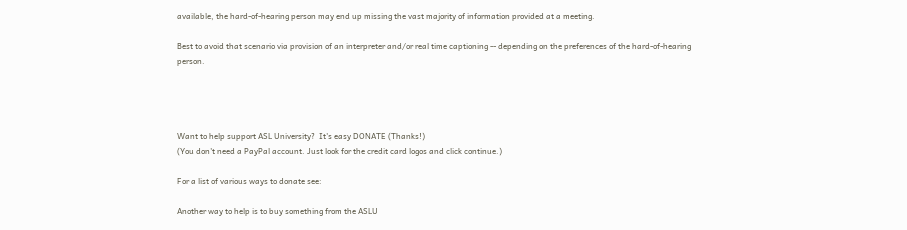available, the hard-of-hearing person may end up missing the vast majority of information provided at a meeting.

Best to avoid that scenario via provision of an interpreter and/or real time captioning -- depending on the preferences of the hard-of-hearing person.




Want to help support ASL University?  It's easy DONATE (Thanks!)
(You don't need a PayPal account. Just look for the credit card logos and click continue.)

For a list of various ways to donate see:

Another way to help is to buy something from the ASLU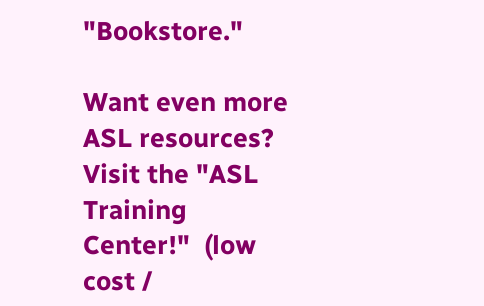"Bookstore."

Want even more ASL resources?  Visit the "ASL Training Center!"  (low cost /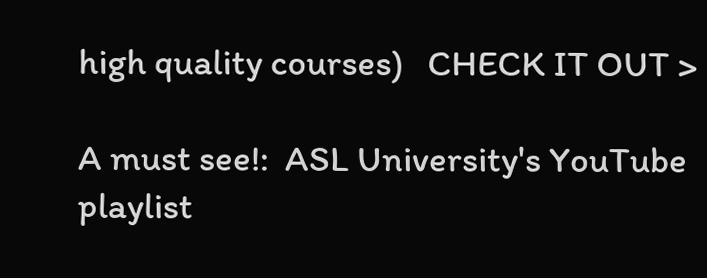high quality courses)   CHECK IT OUT >

A must see!:  ASL University's YouTube playlist